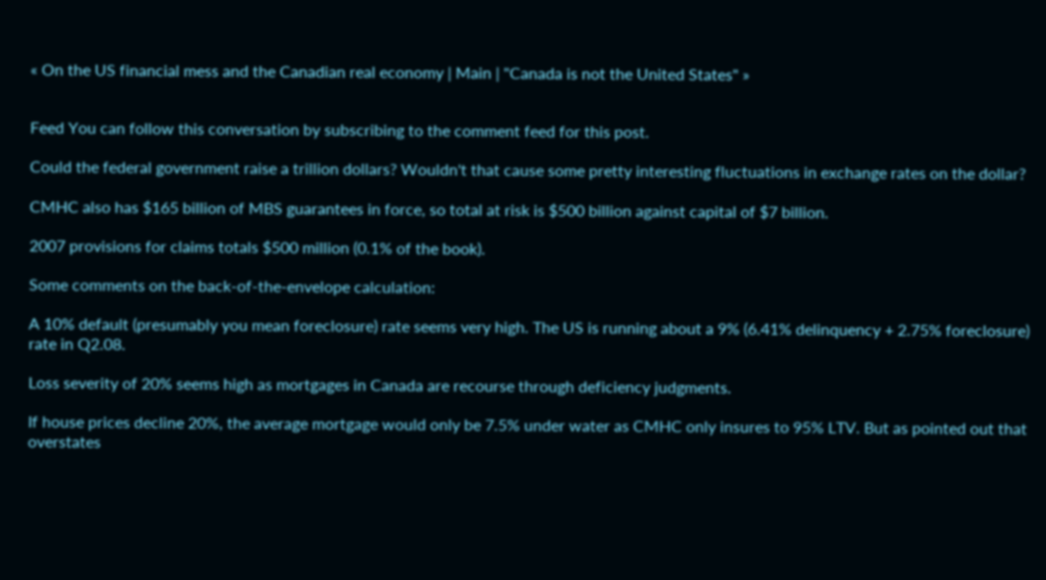« On the US financial mess and the Canadian real economy | Main | "Canada is not the United States" »


Feed You can follow this conversation by subscribing to the comment feed for this post.

Could the federal government raise a trillion dollars? Wouldn't that cause some pretty interesting fluctuations in exchange rates on the dollar?

CMHC also has $165 billion of MBS guarantees in force, so total at risk is $500 billion against capital of $7 billion.

2007 provisions for claims totals $500 million (0.1% of the book).

Some comments on the back-of-the-envelope calculation:

A 10% default (presumably you mean foreclosure) rate seems very high. The US is running about a 9% (6.41% delinquency + 2.75% foreclosure) rate in Q2.08.

Loss severity of 20% seems high as mortgages in Canada are recourse through deficiency judgments.

If house prices decline 20%, the average mortgage would only be 7.5% under water as CMHC only insures to 95% LTV. But as pointed out that overstates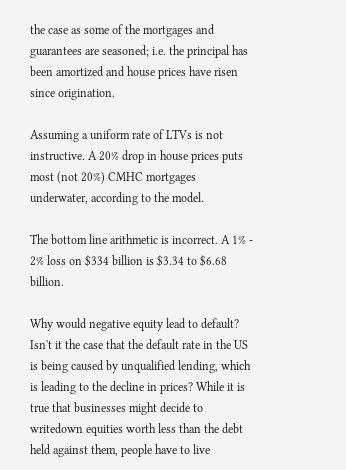the case as some of the mortgages and guarantees are seasoned; i.e. the principal has been amortized and house prices have risen since origination.

Assuming a uniform rate of LTVs is not instructive. A 20% drop in house prices puts most (not 20%) CMHC mortgages underwater, according to the model.

The bottom line arithmetic is incorrect. A 1% - 2% loss on $334 billion is $3.34 to $6.68 billion.

Why would negative equity lead to default? Isn't it the case that the default rate in the US is being caused by unqualified lending, which is leading to the decline in prices? While it is true that businesses might decide to writedown equities worth less than the debt held against them, people have to live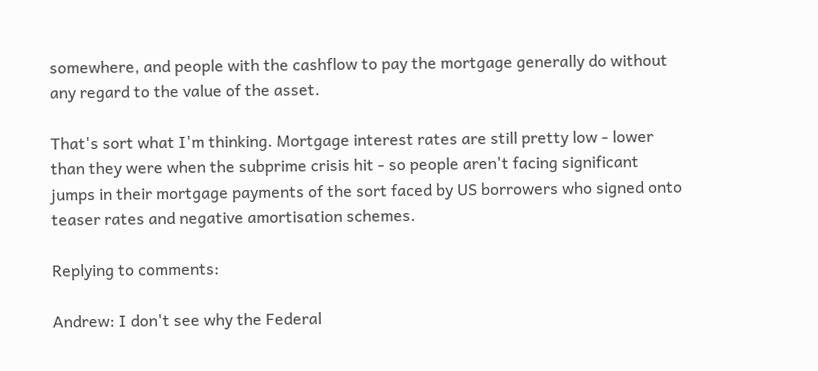somewhere, and people with the cashflow to pay the mortgage generally do without any regard to the value of the asset.

That's sort what I'm thinking. Mortgage interest rates are still pretty low - lower than they were when the subprime crisis hit - so people aren't facing significant jumps in their mortgage payments of the sort faced by US borrowers who signed onto teaser rates and negative amortisation schemes.

Replying to comments:

Andrew: I don't see why the Federal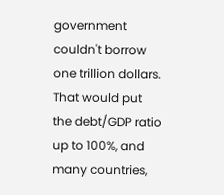government couldn't borrow one trillion dollars. That would put the debt/GDP ratio up to 100%, and many countries,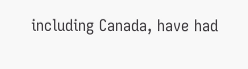including Canada, have had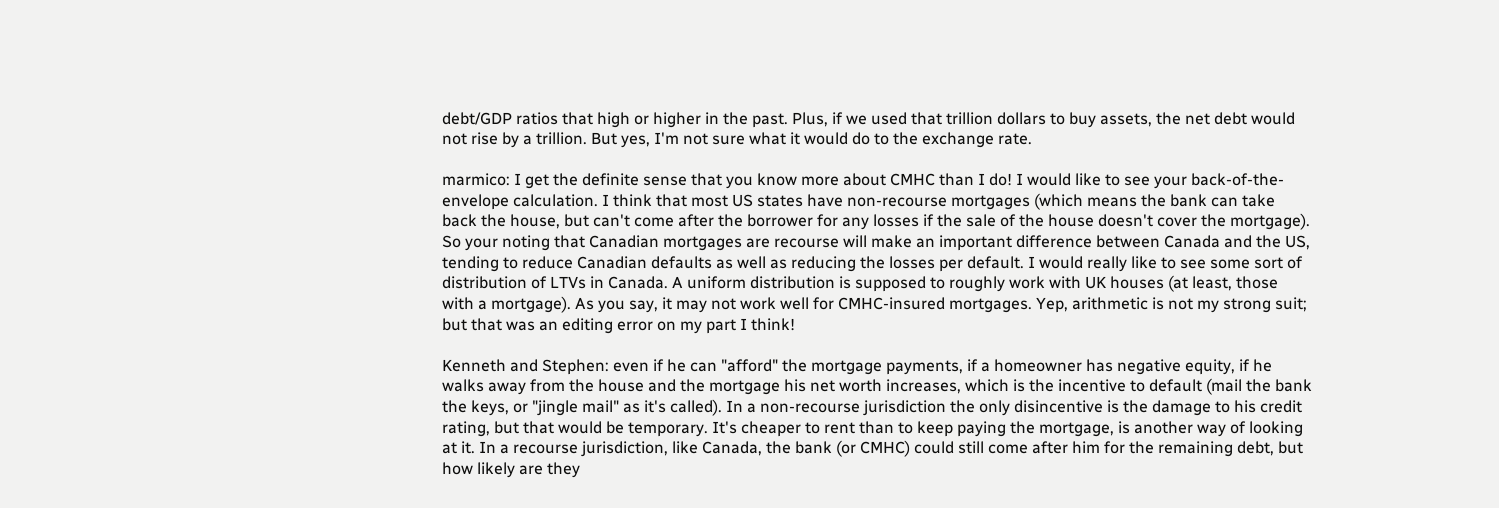debt/GDP ratios that high or higher in the past. Plus, if we used that trillion dollars to buy assets, the net debt would not rise by a trillion. But yes, I'm not sure what it would do to the exchange rate.

marmico: I get the definite sense that you know more about CMHC than I do! I would like to see your back-of-the-envelope calculation. I think that most US states have non-recourse mortgages (which means the bank can take back the house, but can't come after the borrower for any losses if the sale of the house doesn't cover the mortgage). So your noting that Canadian mortgages are recourse will make an important difference between Canada and the US, tending to reduce Canadian defaults as well as reducing the losses per default. I would really like to see some sort of distribution of LTVs in Canada. A uniform distribution is supposed to roughly work with UK houses (at least, those with a mortgage). As you say, it may not work well for CMHC-insured mortgages. Yep, arithmetic is not my strong suit; but that was an editing error on my part I think!

Kenneth and Stephen: even if he can "afford" the mortgage payments, if a homeowner has negative equity, if he walks away from the house and the mortgage his net worth increases, which is the incentive to default (mail the bank the keys, or "jingle mail" as it's called). In a non-recourse jurisdiction the only disincentive is the damage to his credit rating, but that would be temporary. It's cheaper to rent than to keep paying the mortgage, is another way of looking at it. In a recourse jurisdiction, like Canada, the bank (or CMHC) could still come after him for the remaining debt, but how likely are they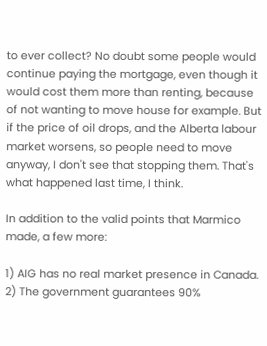to ever collect? No doubt some people would continue paying the mortgage, even though it would cost them more than renting, because of not wanting to move house for example. But if the price of oil drops, and the Alberta labour market worsens, so people need to move anyway, I don't see that stopping them. That's what happened last time, I think.

In addition to the valid points that Marmico made, a few more:

1) AIG has no real market presence in Canada.
2) The government guarantees 90%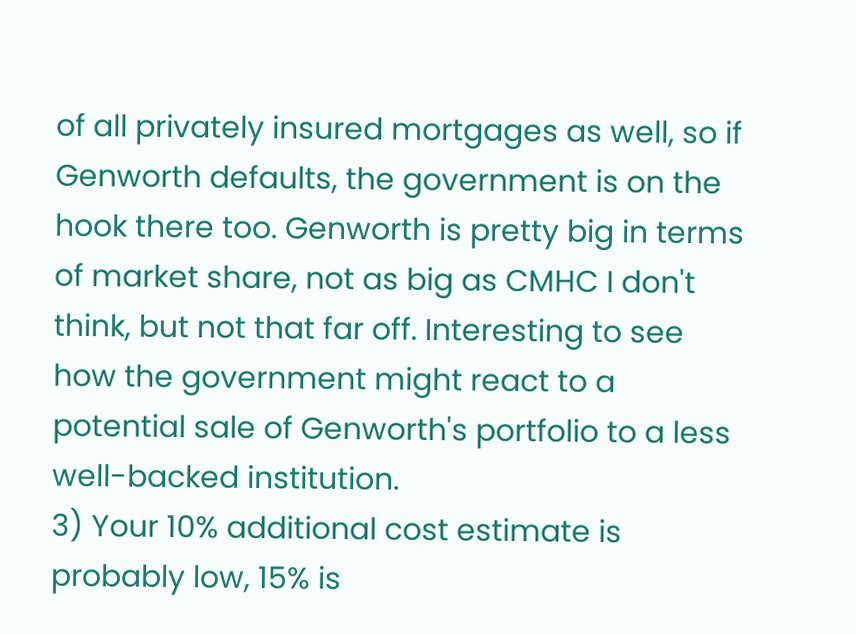of all privately insured mortgages as well, so if Genworth defaults, the government is on the hook there too. Genworth is pretty big in terms of market share, not as big as CMHC I don't think, but not that far off. Interesting to see how the government might react to a potential sale of Genworth's portfolio to a less well-backed institution.
3) Your 10% additional cost estimate is probably low, 15% is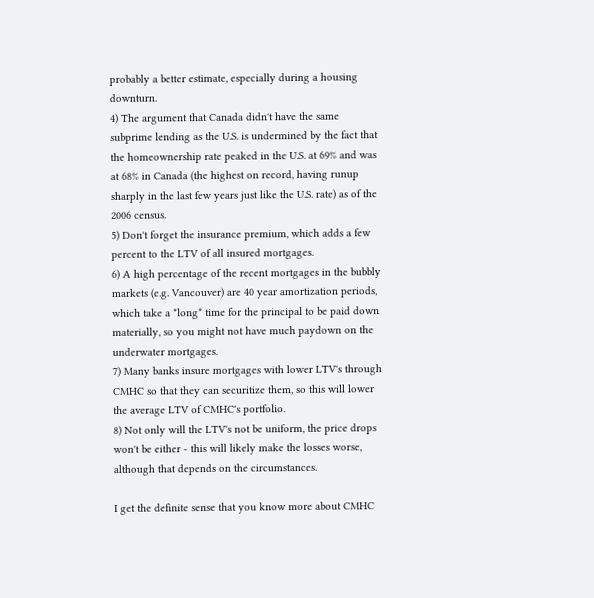probably a better estimate, especially during a housing downturn.
4) The argument that Canada didn't have the same subprime lending as the U.S. is undermined by the fact that the homeownership rate peaked in the U.S. at 69% and was at 68% in Canada (the highest on record, having runup sharply in the last few years just like the U.S. rate) as of the 2006 census.
5) Don't forget the insurance premium, which adds a few percent to the LTV of all insured mortgages.
6) A high percentage of the recent mortgages in the bubbly markets (e.g. Vancouver) are 40 year amortization periods, which take a *long* time for the principal to be paid down materially, so you might not have much paydown on the underwater mortgages.
7) Many banks insure mortgages with lower LTV's through CMHC so that they can securitize them, so this will lower the average LTV of CMHC's portfolio.
8) Not only will the LTV's not be uniform, the price drops won't be either - this will likely make the losses worse, although that depends on the circumstances.

I get the definite sense that you know more about CMHC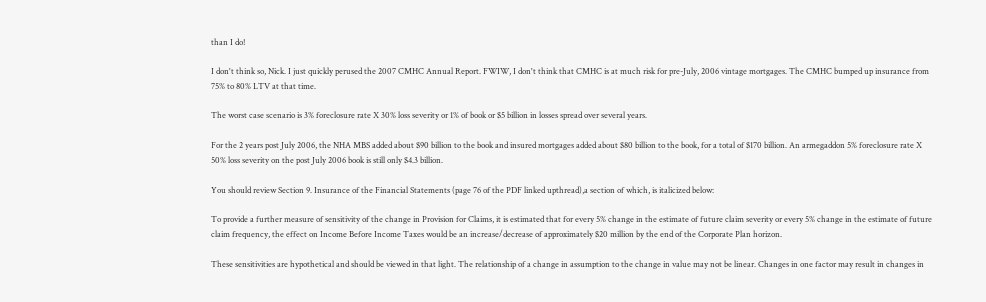than I do!

I don't think so, Nick. I just quickly perused the 2007 CMHC Annual Report. FWIW, I don't think that CMHC is at much risk for pre-July, 2006 vintage mortgages. The CMHC bumped up insurance from 75% to 80% LTV at that time.

The worst case scenario is 3% foreclosure rate X 30% loss severity or 1% of book or $5 billion in losses spread over several years.

For the 2 years post July 2006, the NHA MBS added about $90 billion to the book and insured mortgages added about $80 billion to the book, for a total of $170 billion. An armegaddon 5% foreclosure rate X 50% loss severity on the post July 2006 book is still only $4.3 billion.

You should review Section 9. Insurance of the Financial Statements (page 76 of the PDF linked upthread),a section of which, is italicized below:

To provide a further measure of sensitivity of the change in Provision for Claims, it is estimated that for every 5% change in the estimate of future claim severity or every 5% change in the estimate of future claim frequency, the effect on Income Before Income Taxes would be an increase/decrease of approximately $20 million by the end of the Corporate Plan horizon.

These sensitivities are hypothetical and should be viewed in that light. The relationship of a change in assumption to the change in value may not be linear. Changes in one factor may result in changes in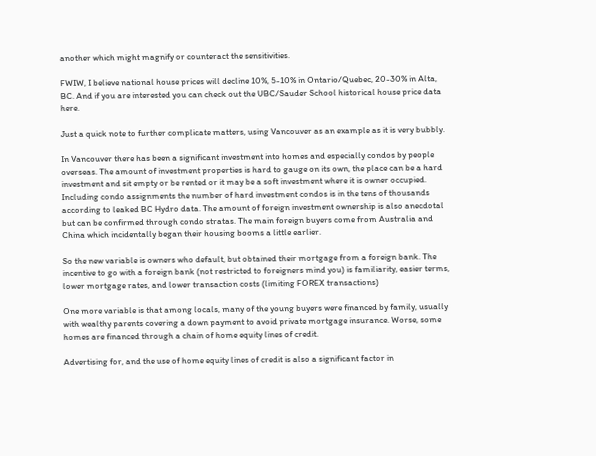another which might magnify or counteract the sensitivities.

FWIW, I believe national house prices will decline 10%, 5-10% in Ontario/Quebec, 20-30% in Alta, BC. And if you are interested you can check out the UBC/Sauder School historical house price data here.

Just a quick note to further complicate matters, using Vancouver as an example as it is very bubbly.

In Vancouver there has been a significant investment into homes and especially condos by people overseas. The amount of investment properties is hard to gauge on its own, the place can be a hard investment and sit empty or be rented or it may be a soft investment where it is owner occupied. Including condo assignments the number of hard investment condos is in the tens of thousands according to leaked BC Hydro data. The amount of foreign investment ownership is also anecdotal but can be confirmed through condo stratas. The main foreign buyers come from Australia and China which incidentally began their housing booms a little earlier.

So the new variable is owners who default, but obtained their mortgage from a foreign bank. The incentive to go with a foreign bank (not restricted to foreigners mind you) is familiarity, easier terms, lower mortgage rates, and lower transaction costs (limiting FOREX transactions)

One more variable is that among locals, many of the young buyers were financed by family, usually with wealthy parents covering a down payment to avoid private mortgage insurance. Worse, some homes are financed through a chain of home equity lines of credit.

Advertising for, and the use of home equity lines of credit is also a significant factor in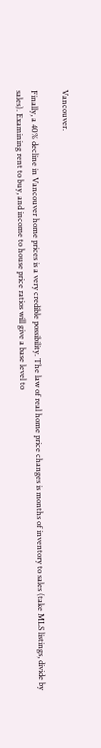Vancouver.

Finally, a 40% decline in Vancouver home prices is a very credible possibility. The law of real home price changes is months of inventory to sales (take MLS listings, divide by sales). Examining rent to buy, and income to house price ratios will give a base level to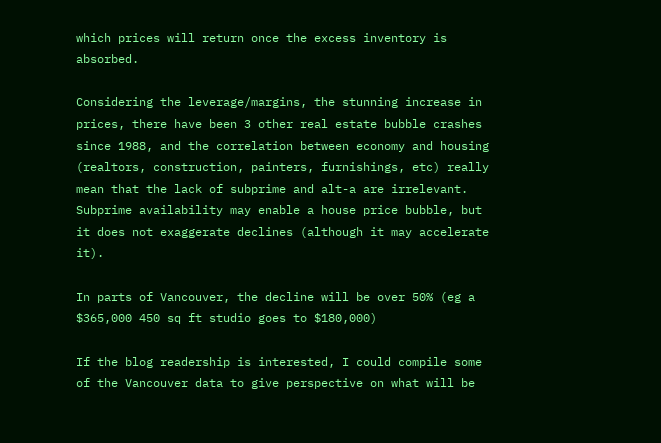which prices will return once the excess inventory is absorbed.

Considering the leverage/margins, the stunning increase in prices, there have been 3 other real estate bubble crashes since 1988, and the correlation between economy and housing (realtors, construction, painters, furnishings, etc) really mean that the lack of subprime and alt-a are irrelevant. Subprime availability may enable a house price bubble, but it does not exaggerate declines (although it may accelerate it).

In parts of Vancouver, the decline will be over 50% (eg a $365,000 450 sq ft studio goes to $180,000)

If the blog readership is interested, I could compile some of the Vancouver data to give perspective on what will be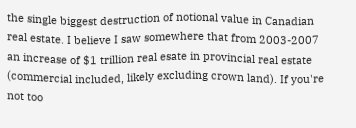the single biggest destruction of notional value in Canadian real estate. I believe I saw somewhere that from 2003-2007 an increase of $1 trillion real esate in provincial real estate (commercial included, likely excluding crown land). If you're not too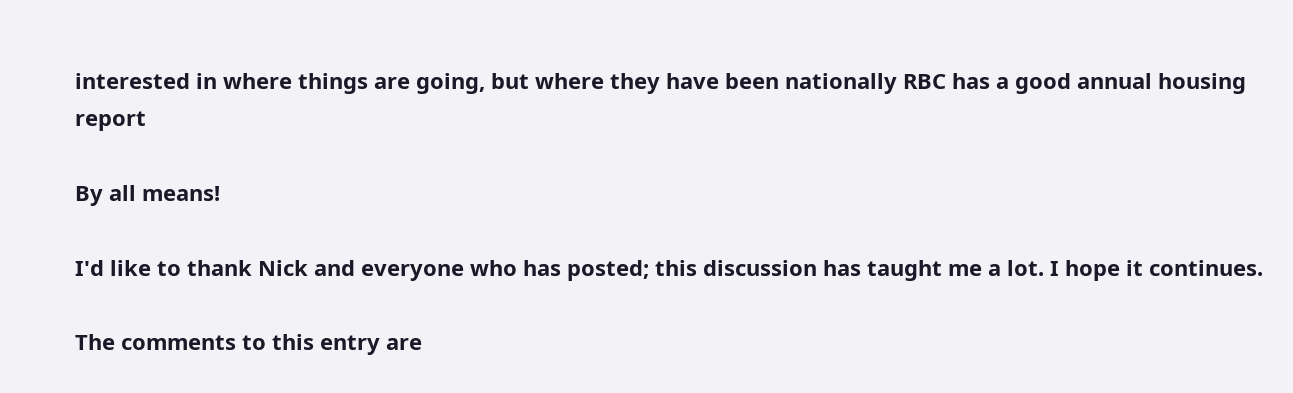interested in where things are going, but where they have been nationally RBC has a good annual housing report

By all means!

I'd like to thank Nick and everyone who has posted; this discussion has taught me a lot. I hope it continues.

The comments to this entry are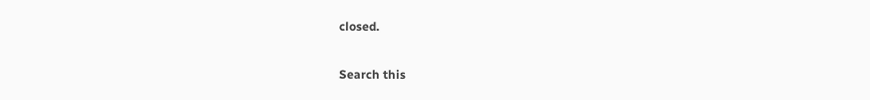closed.

Search this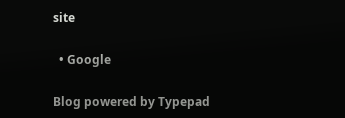site

  • Google

Blog powered by Typepad